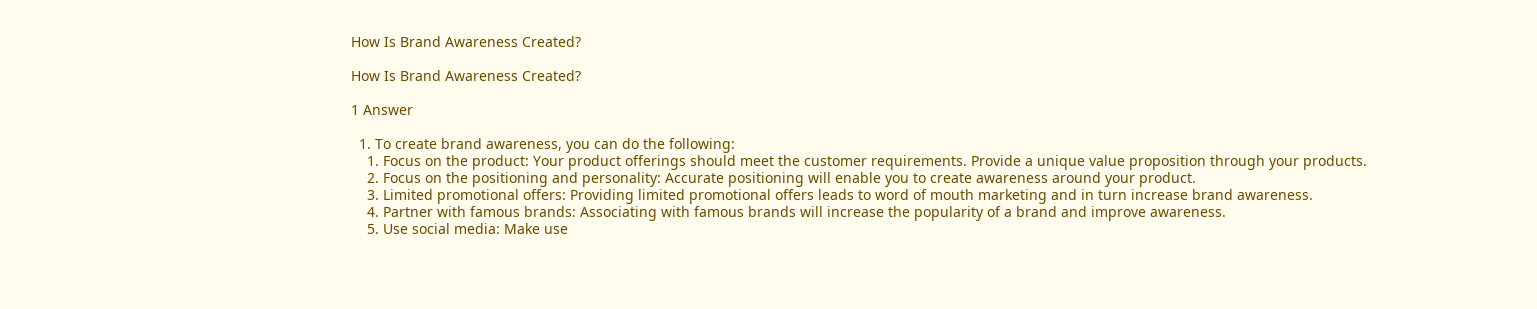How Is Brand Awareness Created?

How Is Brand Awareness Created?

1 Answer

  1. To create brand awareness, you can do the following:
    1. Focus on the product: Your product offerings should meet the customer requirements. Provide a unique value proposition through your products.
    2. Focus on the positioning and personality: Accurate positioning will enable you to create awareness around your product.
    3. Limited promotional offers: Providing limited promotional offers leads to word of mouth marketing and in turn increase brand awareness.
    4. Partner with famous brands: Associating with famous brands will increase the popularity of a brand and improve awareness.
    5. Use social media: Make use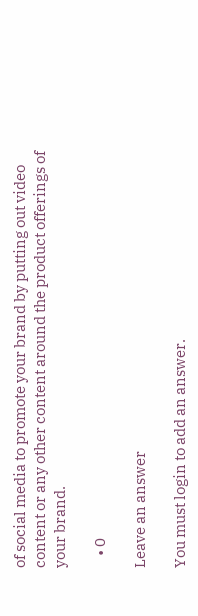of social media to promote your brand by putting out video content or any other content around the product offerings of your brand.

    • 0

Leave an answer

You must login to add an answer.